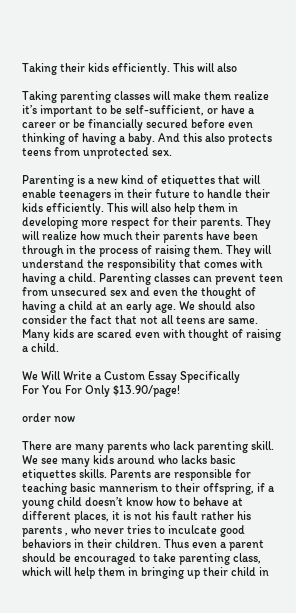Taking their kids efficiently. This will also

Taking parenting classes will make them realize it’s important to be self-sufficient, or have a career or be financially secured before even thinking of having a baby. And this also protects teens from unprotected sex.

Parenting is a new kind of etiquettes that will enable teenagers in their future to handle their kids efficiently. This will also help them in developing more respect for their parents. They will realize how much their parents have been through in the process of raising them. They will understand the responsibility that comes with having a child. Parenting classes can prevent teen from unsecured sex and even the thought of having a child at an early age. We should also consider the fact that not all teens are same. Many kids are scared even with thought of raising a child.

We Will Write a Custom Essay Specifically
For You For Only $13.90/page!

order now

There are many parents who lack parenting skill. We see many kids around who lacks basic etiquettes skills. Parents are responsible for teaching basic mannerism to their offspring, if a young child doesn’t know how to behave at different places, it is not his fault rather his parents , who never tries to inculcate good behaviors in their children. Thus even a parent should be encouraged to take parenting class, which will help them in bringing up their child in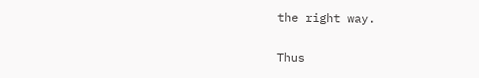the right way.

Thus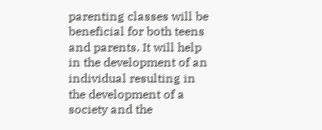parenting classes will be beneficial for both teens and parents. It will help in the development of an individual resulting in the development of a society and the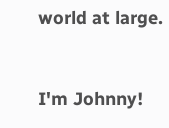world at large.


I'm Johnny!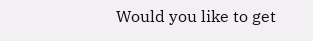Would you like to get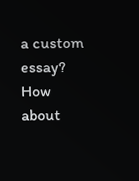a custom essay? How about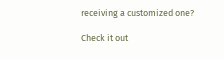receiving a customized one?

Check it out